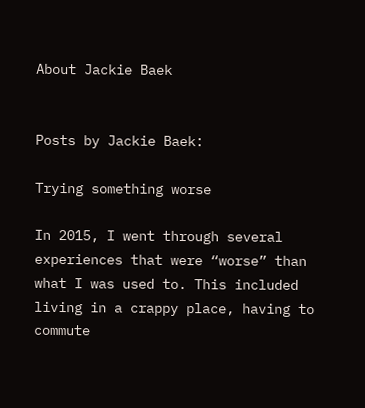About Jackie Baek


Posts by Jackie Baek:

Trying something worse

In 2015, I went through several experiences that were “worse” than what I was used to. This included living in a crappy place, having to commute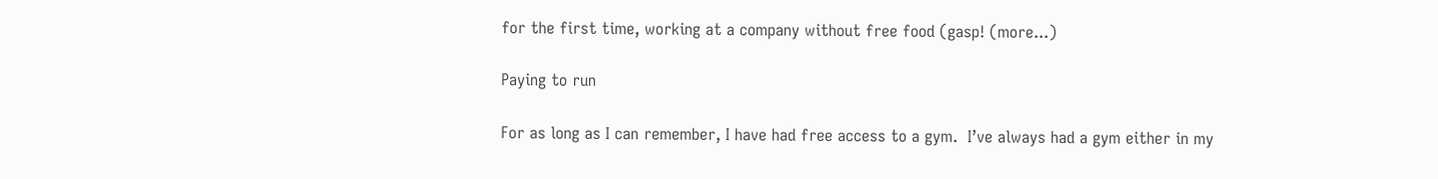for the first time, working at a company without free food (gasp! (more...)

Paying to run

For as long as I can remember, I have had free access to a gym.  I’ve always had a gym either in my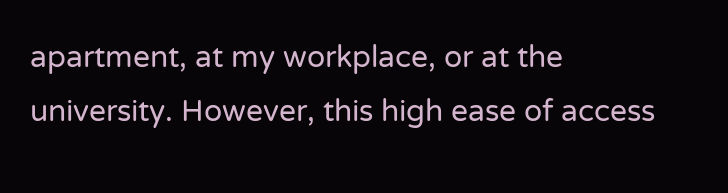apartment, at my workplace, or at the university. However, this high ease of access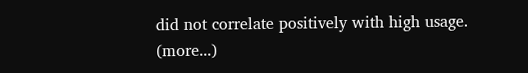did not correlate positively with high usage. (more...)